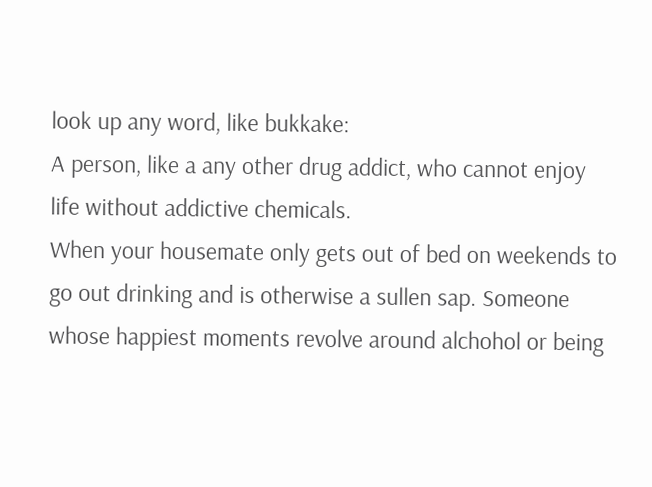look up any word, like bukkake:
A person, like a any other drug addict, who cannot enjoy life without addictive chemicals.
When your housemate only gets out of bed on weekends to go out drinking and is otherwise a sullen sap. Someone whose happiest moments revolve around alchohol or being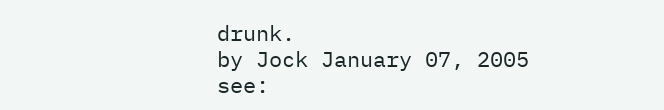drunk.
by Jock January 07, 2005
see: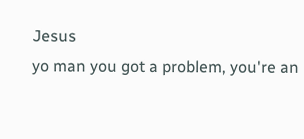Jesus
yo man you got a problem, you're an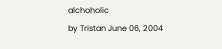alchoholic
by Tristan June 06, 2004